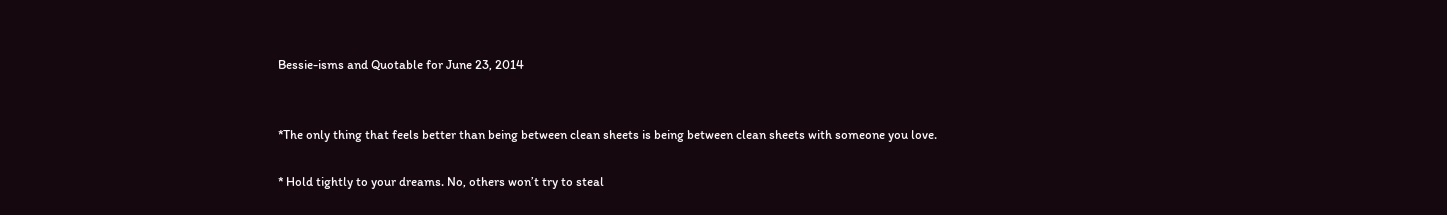Bessie-isms and Quotable for June 23, 2014


*The only thing that feels better than being between clean sheets is being between clean sheets with someone you love.

* Hold tightly to your dreams. No, others won’t try to steal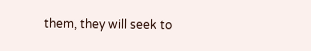them, they will seek to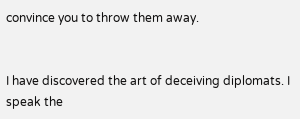convince you to throw them away.


I have discovered the art of deceiving diplomats. I speak the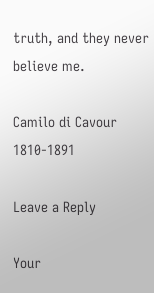truth, and they never believe me.

Camilo di Cavour 1810-1891

Leave a Reply

Your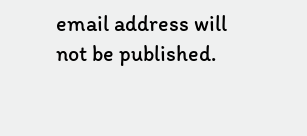email address will not be published.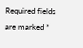Required fields are marked *